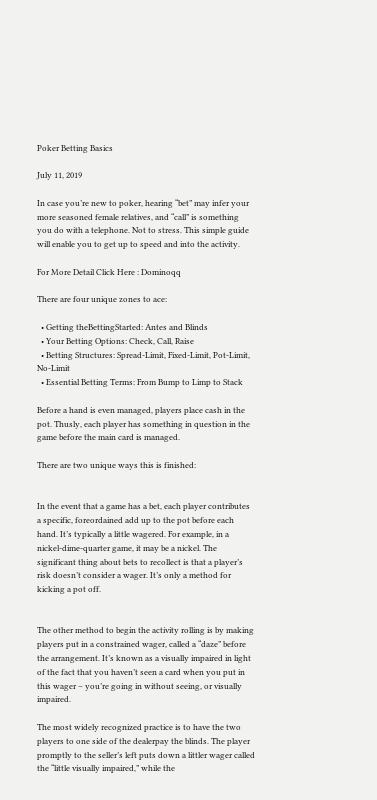Poker Betting Basics

July 11, 2019

In case you’re new to poker, hearing “bet” may infer your more seasoned female relatives, and “call” is something you do with a telephone. Not to stress. This simple guide will enable you to get up to speed and into the activity.

For More Detail Click Here : Dominoqq

There are four unique zones to ace:

  • Getting theBettingStarted: Antes and Blinds
  • Your Betting Options: Check, Call, Raise
  • Betting Structures: Spread-Limit, Fixed-Limit, Pot-Limit, No-Limit
  • Essential Betting Terms: From Bump to Limp to Stack

Before a hand is even managed, players place cash in the pot. Thusly, each player has something in question in the game before the main card is managed.

There are two unique ways this is finished:


In the event that a game has a bet, each player contributes a specific, foreordained add up to the pot before each hand. It’s typically a little wagered. For example, in a nickel-dime-quarter game, it may be a nickel. The significant thing about bets to recollect is that a player’s risk doesn’t consider a wager. It’s only a method for kicking a pot off.


The other method to begin the activity rolling is by making players put in a constrained wager, called a “daze” before the arrangement. It’s known as a visually impaired in light of the fact that you haven’t seen a card when you put in this wager – you’re going in without seeing, or visually impaired.

The most widely recognized practice is to have the two players to one side of the dealerpay the blinds. The player promptly to the seller’s left puts down a littler wager called the “little visually impaired,” while the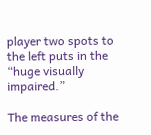player two spots to the left puts in the “huge visually impaired.”

The measures of the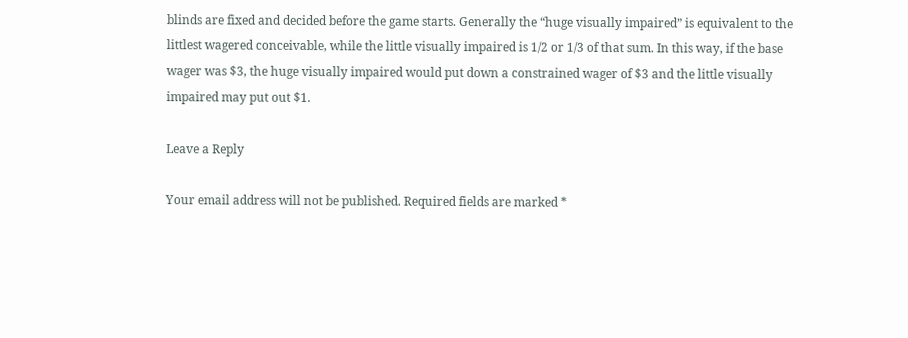blinds are fixed and decided before the game starts. Generally the “huge visually impaired” is equivalent to the littlest wagered conceivable, while the little visually impaired is 1/2 or 1/3 of that sum. In this way, if the base wager was $3, the huge visually impaired would put down a constrained wager of $3 and the little visually impaired may put out $1.

Leave a Reply

Your email address will not be published. Required fields are marked *